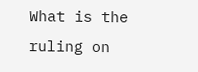What is the ruling on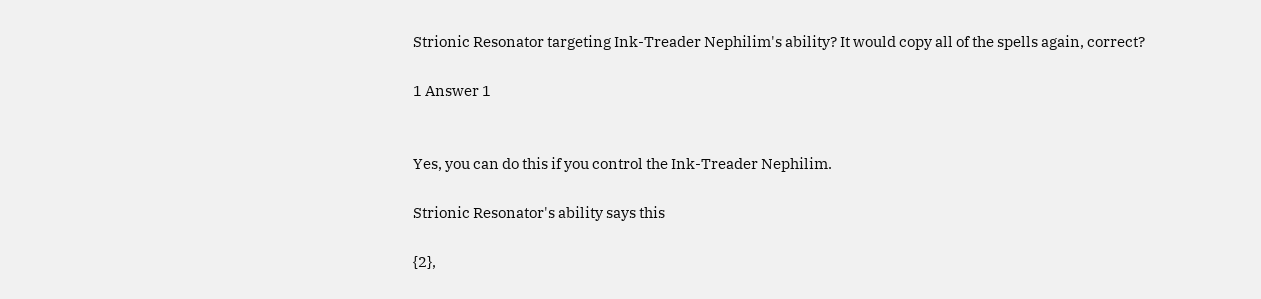Strionic Resonator targeting Ink-Treader Nephilim's ability? It would copy all of the spells again, correct?

1 Answer 1


Yes, you can do this if you control the Ink-Treader Nephilim.

Strionic Resonator's ability says this

{2},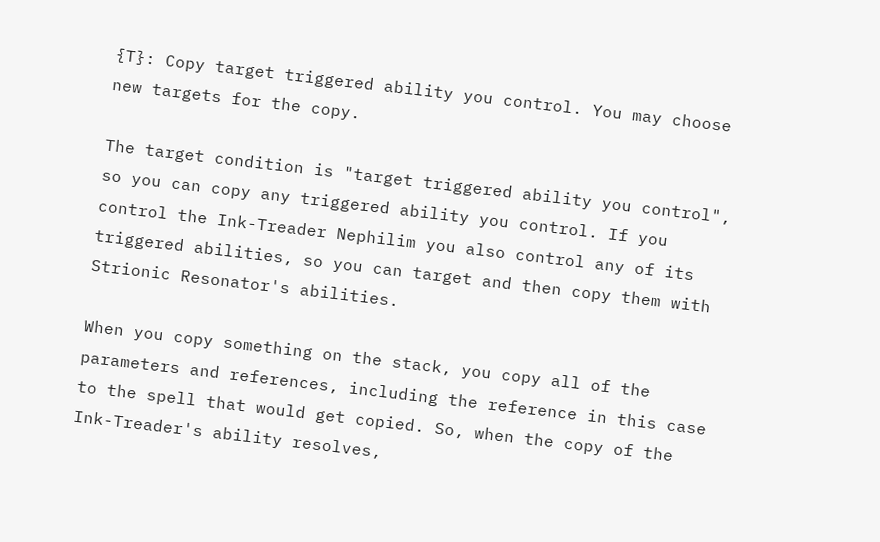{T}: Copy target triggered ability you control. You may choose new targets for the copy.

The target condition is "target triggered ability you control", so you can copy any triggered ability you control. If you control the Ink-Treader Nephilim you also control any of its triggered abilities, so you can target and then copy them with Strionic Resonator's abilities.

When you copy something on the stack, you copy all of the parameters and references, including the reference in this case to the spell that would get copied. So, when the copy of the Ink-Treader's ability resolves,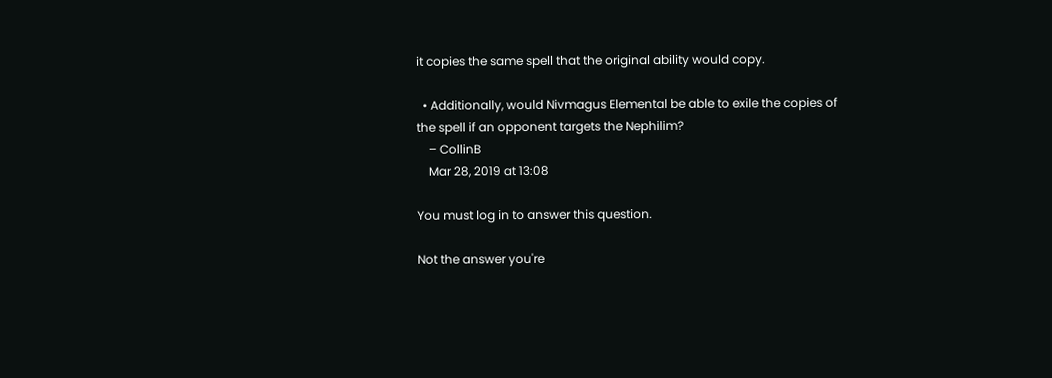it copies the same spell that the original ability would copy.

  • Additionally, would Nivmagus Elemental be able to exile the copies of the spell if an opponent targets the Nephilim?
    – CollinB
    Mar 28, 2019 at 13:08

You must log in to answer this question.

Not the answer you're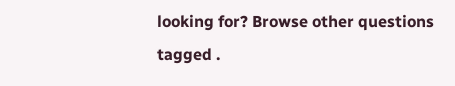looking for? Browse other questions tagged .